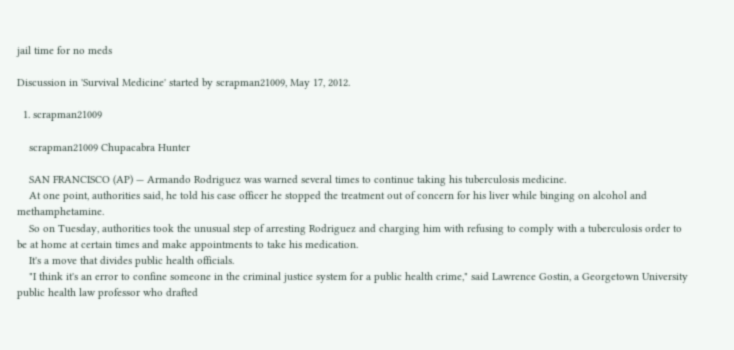jail time for no meds

Discussion in 'Survival Medicine' started by scrapman21009, May 17, 2012.

  1. scrapman21009

    scrapman21009 Chupacabra Hunter

    SAN FRANCISCO (AP) — Armando Rodriguez was warned several times to continue taking his tuberculosis medicine.
    At one point, authorities said, he told his case officer he stopped the treatment out of concern for his liver while binging on alcohol and methamphetamine.
    So on Tuesday, authorities took the unusual step of arresting Rodriguez and charging him with refusing to comply with a tuberculosis order to be at home at certain times and make appointments to take his medication.
    It's a move that divides public health officials.
    "I think it's an error to confine someone in the criminal justice system for a public health crime," said Lawrence Gostin, a Georgetown University public health law professor who drafted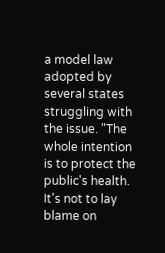a model law adopted by several states struggling with the issue. "The whole intention is to protect the public's health. It's not to lay blame on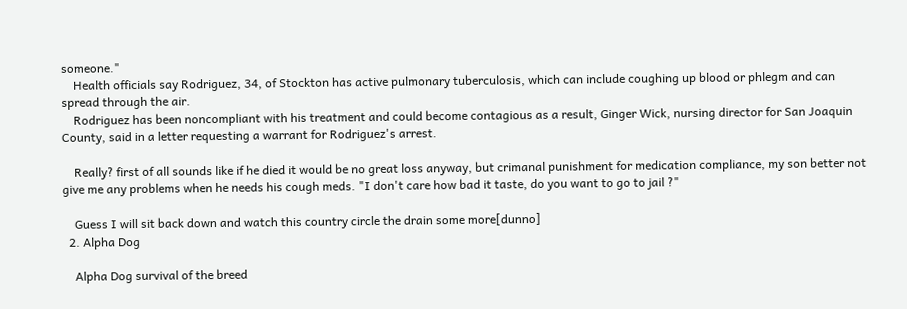someone."
    Health officials say Rodriguez, 34, of Stockton has active pulmonary tuberculosis, which can include coughing up blood or phlegm and can spread through the air.
    Rodriguez has been noncompliant with his treatment and could become contagious as a result, Ginger Wick, nursing director for San Joaquin County, said in a letter requesting a warrant for Rodriguez's arrest.

    Really? first of all sounds like if he died it would be no great loss anyway, but crimanal punishment for medication compliance, my son better not give me any problems when he needs his cough meds. "I don't care how bad it taste, do you want to go to jail ?"

    Guess I will sit back down and watch this country circle the drain some more[dunno]
  2. Alpha Dog

    Alpha Dog survival of the breed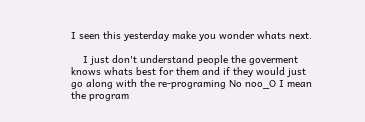I seen this yesterday make you wonder whats next.

    I just don't understand people the goverment knows whats best for them and if they would just go along with the re-programing No noo_O I mean the program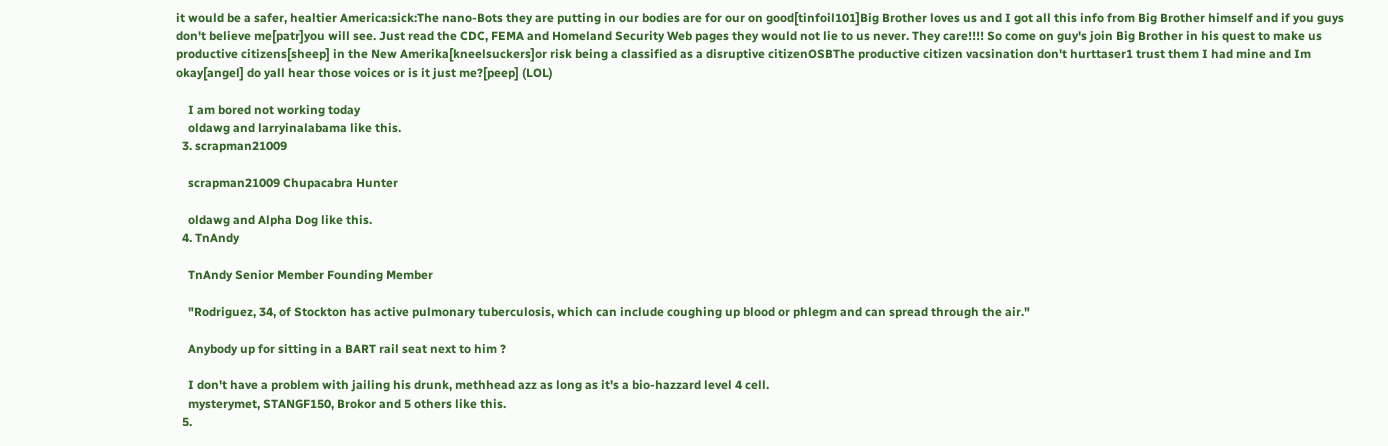it would be a safer, healtier America:sick:The nano-Bots they are putting in our bodies are for our on good[tinfoil101]Big Brother loves us and I got all this info from Big Brother himself and if you guys don't believe me[patr]you will see. Just read the CDC, FEMA and Homeland Security Web pages they would not lie to us never. They care!!!! So come on guy's join Big Brother in his quest to make us productive citizens[sheep] in the New Amerika[kneelsuckers]or risk being a classified as a disruptive citizenOSBThe productive citizen vacsination don't hurttaser1 trust them I had mine and Im okay[angel] do yall hear those voices or is it just me?[peep] (LOL)

    I am bored not working today
    oldawg and larryinalabama like this.
  3. scrapman21009

    scrapman21009 Chupacabra Hunter

    oldawg and Alpha Dog like this.
  4. TnAndy

    TnAndy Senior Member Founding Member

    "Rodriguez, 34, of Stockton has active pulmonary tuberculosis, which can include coughing up blood or phlegm and can spread through the air."

    Anybody up for sitting in a BART rail seat next to him ?

    I don't have a problem with jailing his drunk, methhead azz as long as it's a bio-hazzard level 4 cell.
    mysterymet, STANGF150, Brokor and 5 others like this.
  5.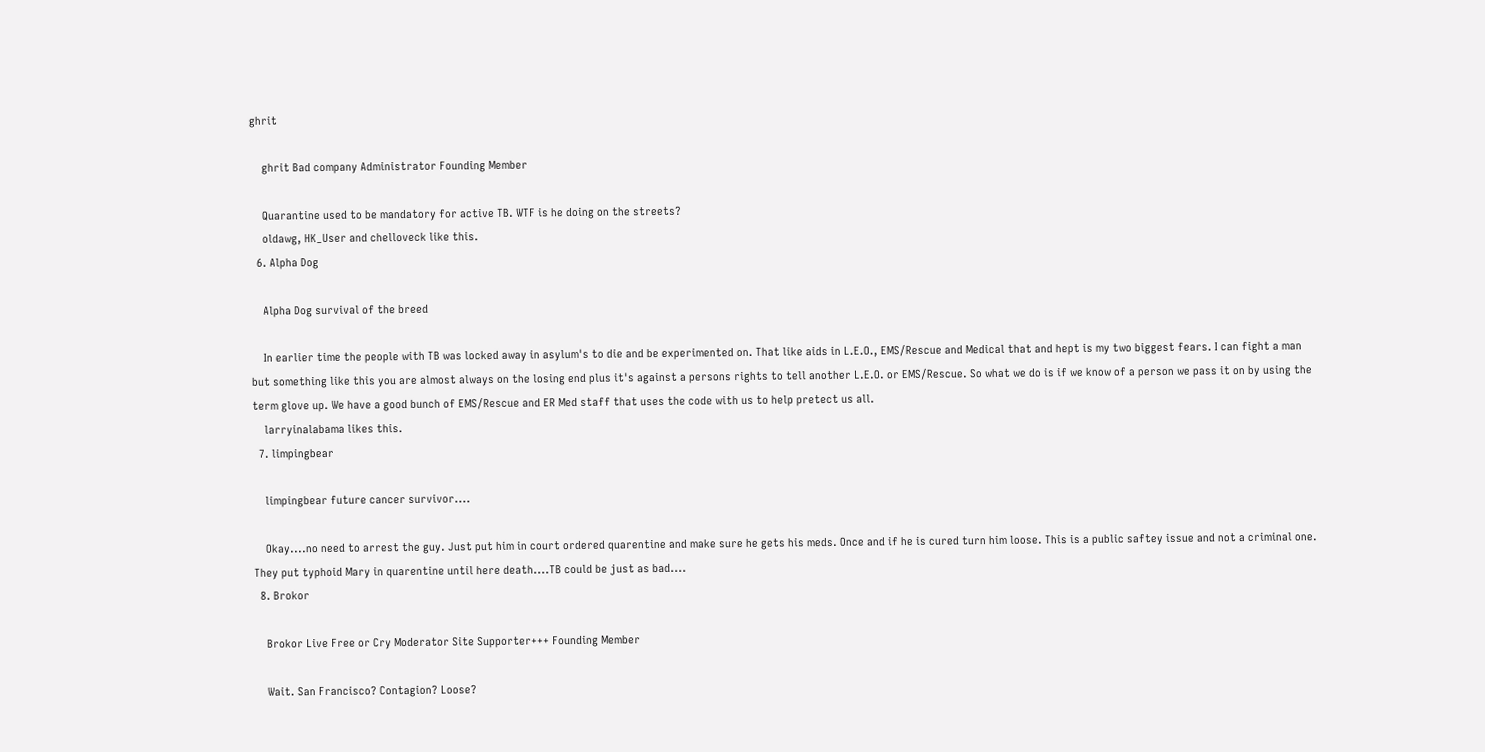ghrit

    ghrit Bad company Administrator Founding Member

    Quarantine used to be mandatory for active TB. WTF is he doing on the streets?
    oldawg, HK_User and chelloveck like this.
  6. Alpha Dog

    Alpha Dog survival of the breed

    In earlier time the people with TB was locked away in asylum's to die and be experimented on. That like aids in L.E.O., EMS/Rescue and Medical that and hept is my two biggest fears. I can fight a man but something like this you are almost always on the losing end plus it's against a persons rights to tell another L.E.O. or EMS/Rescue. So what we do is if we know of a person we pass it on by using the term glove up. We have a good bunch of EMS/Rescue and ER Med staff that uses the code with us to help pretect us all.
    larryinalabama likes this.
  7. limpingbear

    limpingbear future cancer survivor....

    Okay....no need to arrest the guy. Just put him in court ordered quarentine and make sure he gets his meds. Once and if he is cured turn him loose. This is a public saftey issue and not a criminal one. They put typhoid Mary in quarentine until here death....TB could be just as bad....
  8. Brokor

    Brokor Live Free or Cry Moderator Site Supporter+++ Founding Member

    Wait. San Francisco? Contagion? Loose?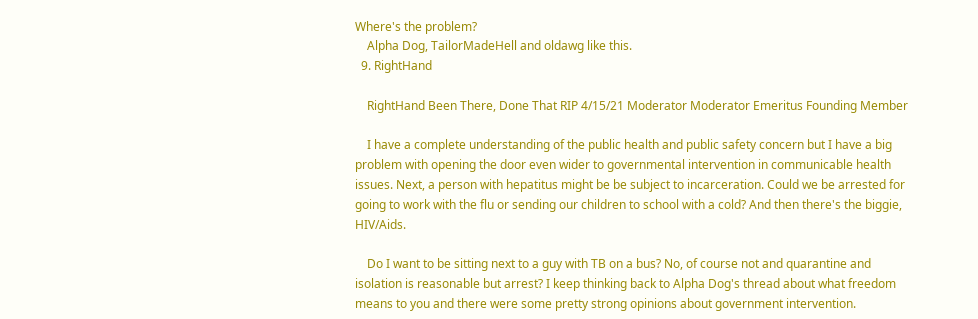Where's the problem?
    Alpha Dog, TailorMadeHell and oldawg like this.
  9. RightHand

    RightHand Been There, Done That RIP 4/15/21 Moderator Moderator Emeritus Founding Member

    I have a complete understanding of the public health and public safety concern but I have a big problem with opening the door even wider to governmental intervention in communicable health issues. Next, a person with hepatitus might be be subject to incarceration. Could we be arrested for going to work with the flu or sending our children to school with a cold? And then there's the biggie, HIV/Aids.

    Do I want to be sitting next to a guy with TB on a bus? No, of course not and quarantine and isolation is reasonable but arrest? I keep thinking back to Alpha Dog's thread about what freedom means to you and there were some pretty strong opinions about government intervention.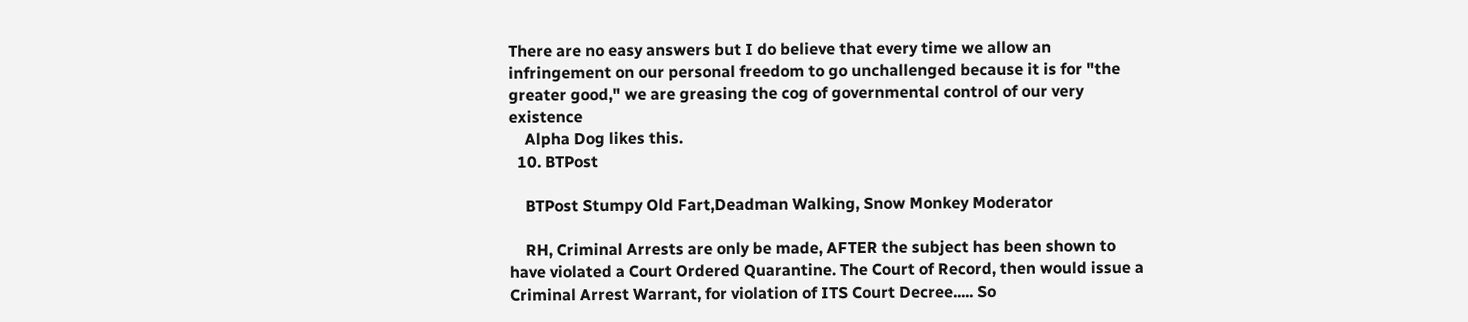There are no easy answers but I do believe that every time we allow an infringement on our personal freedom to go unchallenged because it is for "the greater good," we are greasing the cog of governmental control of our very existence
    Alpha Dog likes this.
  10. BTPost

    BTPost Stumpy Old Fart,Deadman Walking, Snow Monkey Moderator

    RH, Criminal Arrests are only be made, AFTER the subject has been shown to have violated a Court Ordered Quarantine. The Court of Record, then would issue a Criminal Arrest Warrant, for violation of ITS Court Decree..... So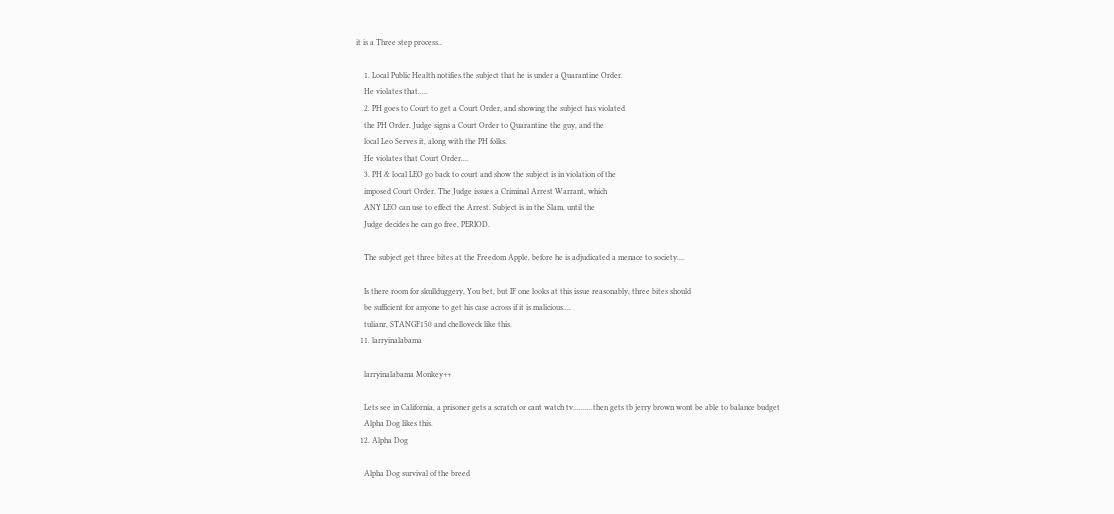it is a Three step process..

    1. Local Public Health notifies the subject that he is under a Quarantine Order.
    He violates that.....
    2. PH goes to Court to get a Court Order, and showing the subject has violated
    the PH Order. Judge signs a Court Order to Quarantine the guy, and the
    local Leo Serves it, along with the PH folks.
    He violates that Court Order....
    3. PH & local LEO go back to court and show the subject is in violation of the
    imposed Court Order. The Judge issues a Criminal Arrest Warrant, which
    ANY LEO can use to effect the Arrest. Subject is in the Slam, until the
    Judge decides he can go free, PERIOD.

    The subject get three bites at the Freedom Apple, before he is adjudicated a menace to society....

    Is there room for skullduggery, You bet, but IF one looks at this issue reasonably, three bites should
    be sufficient for anyone to get his case across if it is malicious....
    tulianr, STANGF150 and chelloveck like this.
  11. larryinalabama

    larryinalabama Monkey++

    Lets see in California, a prisoner gets a scratch or cant watch tv..........then gets tb jerry brown wont be able to balance budget
    Alpha Dog likes this.
  12. Alpha Dog

    Alpha Dog survival of the breed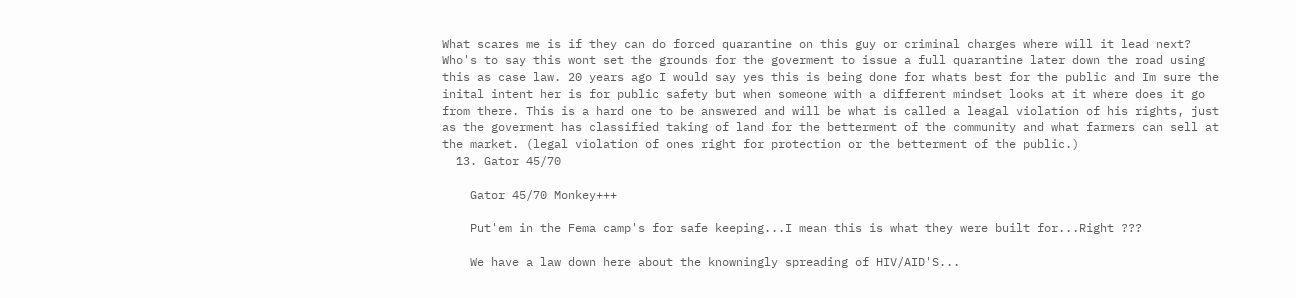What scares me is if they can do forced quarantine on this guy or criminal charges where will it lead next? Who's to say this wont set the grounds for the goverment to issue a full quarantine later down the road using this as case law. 20 years ago I would say yes this is being done for whats best for the public and Im sure the inital intent her is for public safety but when someone with a different mindset looks at it where does it go from there. This is a hard one to be answered and will be what is called a leagal violation of his rights, just as the goverment has classified taking of land for the betterment of the community and what farmers can sell at the market. (legal violation of ones right for protection or the betterment of the public.)
  13. Gator 45/70

    Gator 45/70 Monkey+++

    Put'em in the Fema camp's for safe keeping...I mean this is what they were built for...Right ???

    We have a law down here about the knowningly spreading of HIV/AID'S...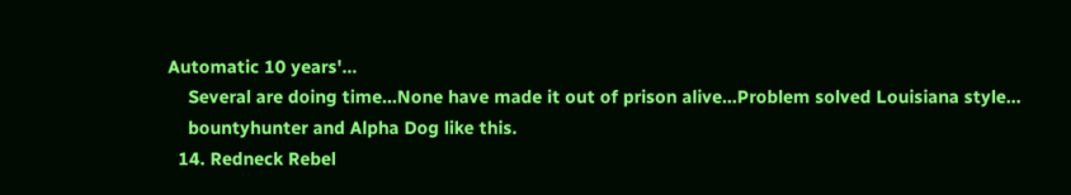Automatic 10 years'...
    Several are doing time...None have made it out of prison alive...Problem solved Louisiana style...
    bountyhunter and Alpha Dog like this.
  14. Redneck Rebel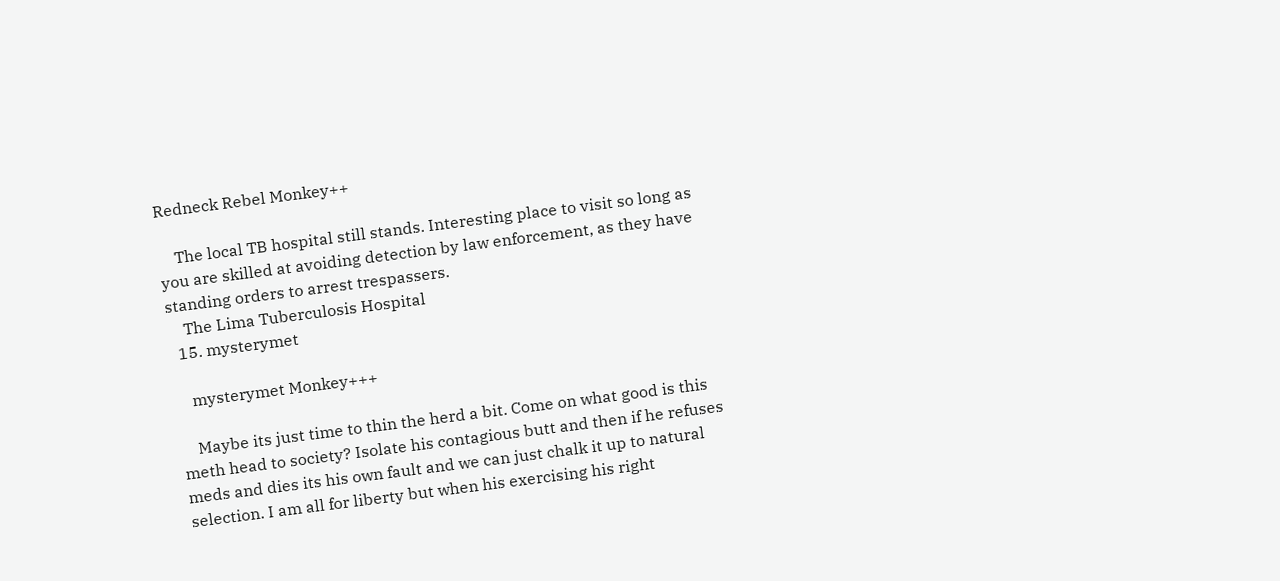Redneck Rebel Monkey++

    The local TB hospital still stands. Interesting place to visit so long as you are skilled at avoiding detection by law enforcement, as they have standing orders to arrest trespassers.
    The Lima Tuberculosis Hospital
  15. mysterymet

    mysterymet Monkey+++

    Maybe its just time to thin the herd a bit. Come on what good is this meth head to society? Isolate his contagious butt and then if he refuses meds and dies its his own fault and we can just chalk it up to natural selection. I am all for liberty but when his exercising his right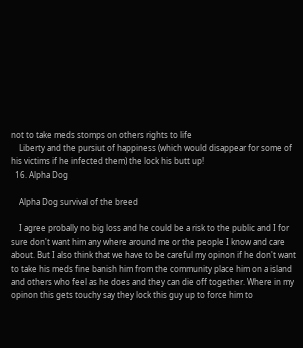not to take meds stomps on others rights to life
    Liberty and the pursiut of happiness (which would disappear for some of his victims if he infected them) the lock his butt up!
  16. Alpha Dog

    Alpha Dog survival of the breed

    I agree probally no big loss and he could be a risk to the public and I for sure don't want him any where around me or the people I know and care about. But I also think that we have to be careful my opinon if he don't want to take his meds fine banish him from the community place him on a island and others who feel as he does and they can die off together. Where in my opinon this gets touchy say they lock this guy up to force him to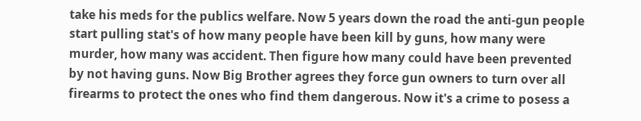take his meds for the publics welfare. Now 5 years down the road the anti-gun people start pulling stat's of how many people have been kill by guns, how many were murder, how many was accident. Then figure how many could have been prevented by not having guns. Now Big Brother agrees they force gun owners to turn over all firearms to protect the ones who find them dangerous. Now it's a crime to posess a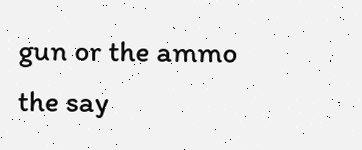gun or the ammo the say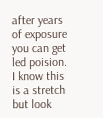after years of exposure you can get led poision. I know this is a stretch but look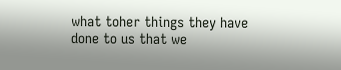what toher things they have done to us that we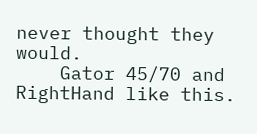never thought they would.
    Gator 45/70 and RightHand like this.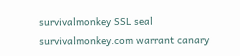survivalmonkey SSL seal        survivalmonkey.com warrant canary